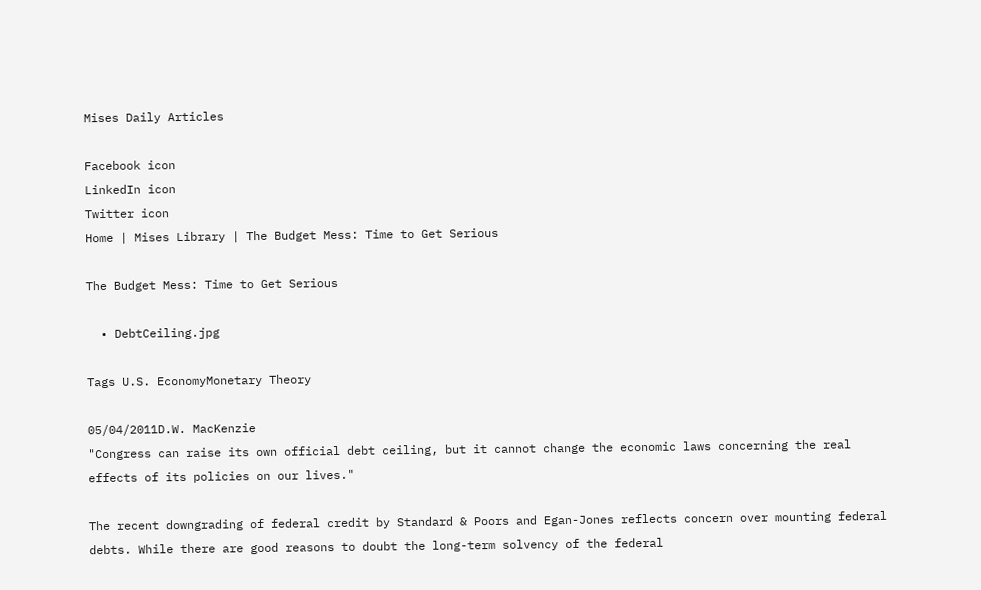Mises Daily Articles

Facebook icon
LinkedIn icon
Twitter icon
Home | Mises Library | The Budget Mess: Time to Get Serious

The Budget Mess: Time to Get Serious

  • DebtCeiling.jpg

Tags U.S. EconomyMonetary Theory

05/04/2011D.W. MacKenzie
"Congress can raise its own official debt ceiling, but it cannot change the economic laws concerning the real effects of its policies on our lives."

The recent downgrading of federal credit by Standard & Poors and Egan-Jones reflects concern over mounting federal debts. While there are good reasons to doubt the long-term solvency of the federal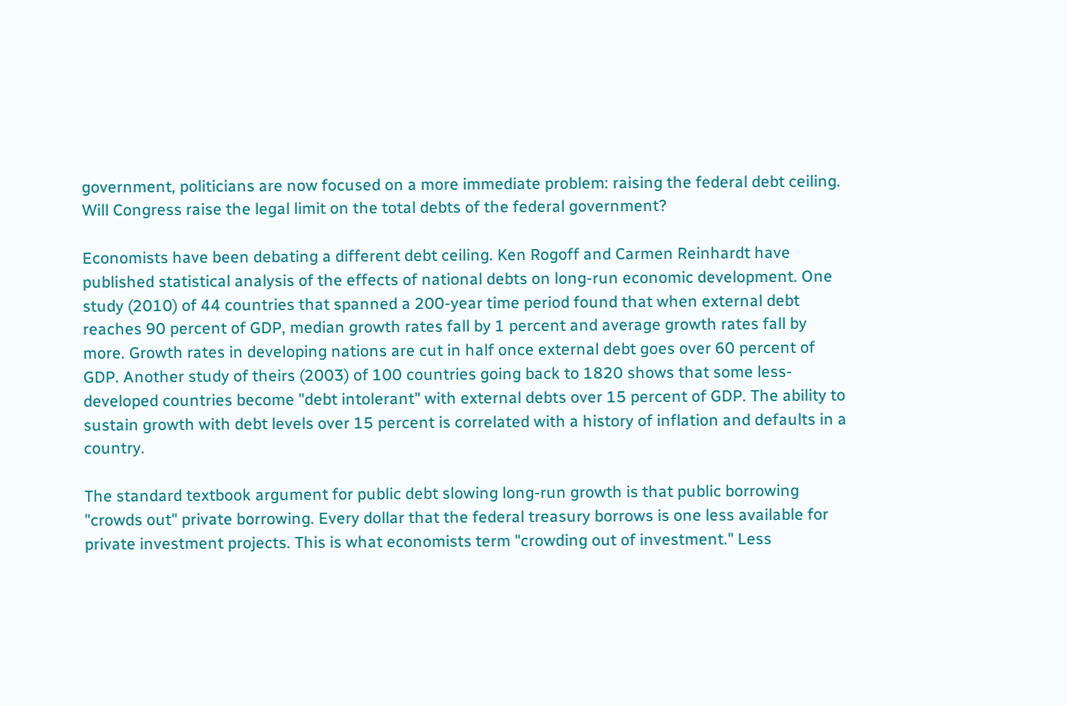government, politicians are now focused on a more immediate problem: raising the federal debt ceiling. Will Congress raise the legal limit on the total debts of the federal government?

Economists have been debating a different debt ceiling. Ken Rogoff and Carmen Reinhardt have published statistical analysis of the effects of national debts on long-run economic development. One study (2010) of 44 countries that spanned a 200-year time period found that when external debt reaches 90 percent of GDP, median growth rates fall by 1 percent and average growth rates fall by more. Growth rates in developing nations are cut in half once external debt goes over 60 percent of GDP. Another study of theirs (2003) of 100 countries going back to 1820 shows that some less-developed countries become "debt intolerant" with external debts over 15 percent of GDP. The ability to sustain growth with debt levels over 15 percent is correlated with a history of inflation and defaults in a country.

The standard textbook argument for public debt slowing long-run growth is that public borrowing "crowds out" private borrowing. Every dollar that the federal treasury borrows is one less available for private investment projects. This is what economists term "crowding out of investment." Less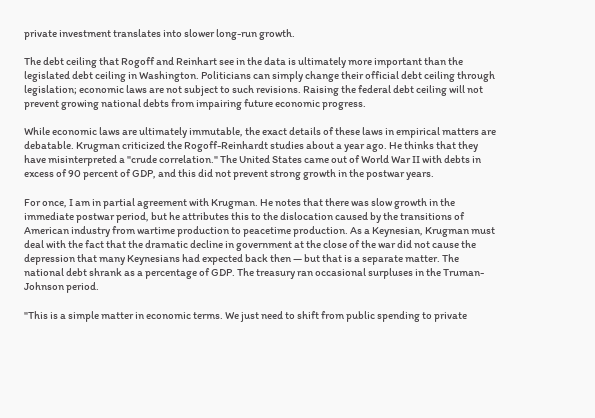private investment translates into slower long-run growth.

The debt ceiling that Rogoff and Reinhart see in the data is ultimately more important than the legislated debt ceiling in Washington. Politicians can simply change their official debt ceiling through legislation; economic laws are not subject to such revisions. Raising the federal debt ceiling will not prevent growing national debts from impairing future economic progress.

While economic laws are ultimately immutable, the exact details of these laws in empirical matters are debatable. Krugman criticized the Rogoff-Reinhardt studies about a year ago. He thinks that they have misinterpreted a "crude correlation." The United States came out of World War II with debts in excess of 90 percent of GDP, and this did not prevent strong growth in the postwar years.

For once, I am in partial agreement with Krugman. He notes that there was slow growth in the immediate postwar period, but he attributes this to the dislocation caused by the transitions of American industry from wartime production to peacetime production. As a Keynesian, Krugman must deal with the fact that the dramatic decline in government at the close of the war did not cause the depression that many Keynesians had expected back then — but that is a separate matter. The national debt shrank as a percentage of GDP. The treasury ran occasional surpluses in the Truman-Johnson period.

"This is a simple matter in economic terms. We just need to shift from public spending to private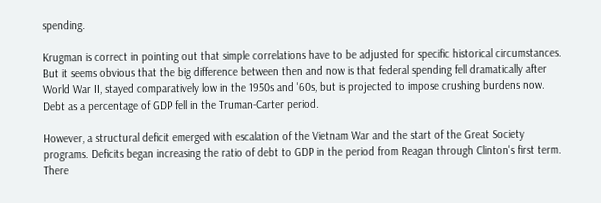spending.

Krugman is correct in pointing out that simple correlations have to be adjusted for specific historical circumstances. But it seems obvious that the big difference between then and now is that federal spending fell dramatically after World War II, stayed comparatively low in the 1950s and '60s, but is projected to impose crushing burdens now. Debt as a percentage of GDP fell in the Truman-Carter period.

However, a structural deficit emerged with escalation of the Vietnam War and the start of the Great Society programs. Deficits began increasing the ratio of debt to GDP in the period from Reagan through Clinton's first term. There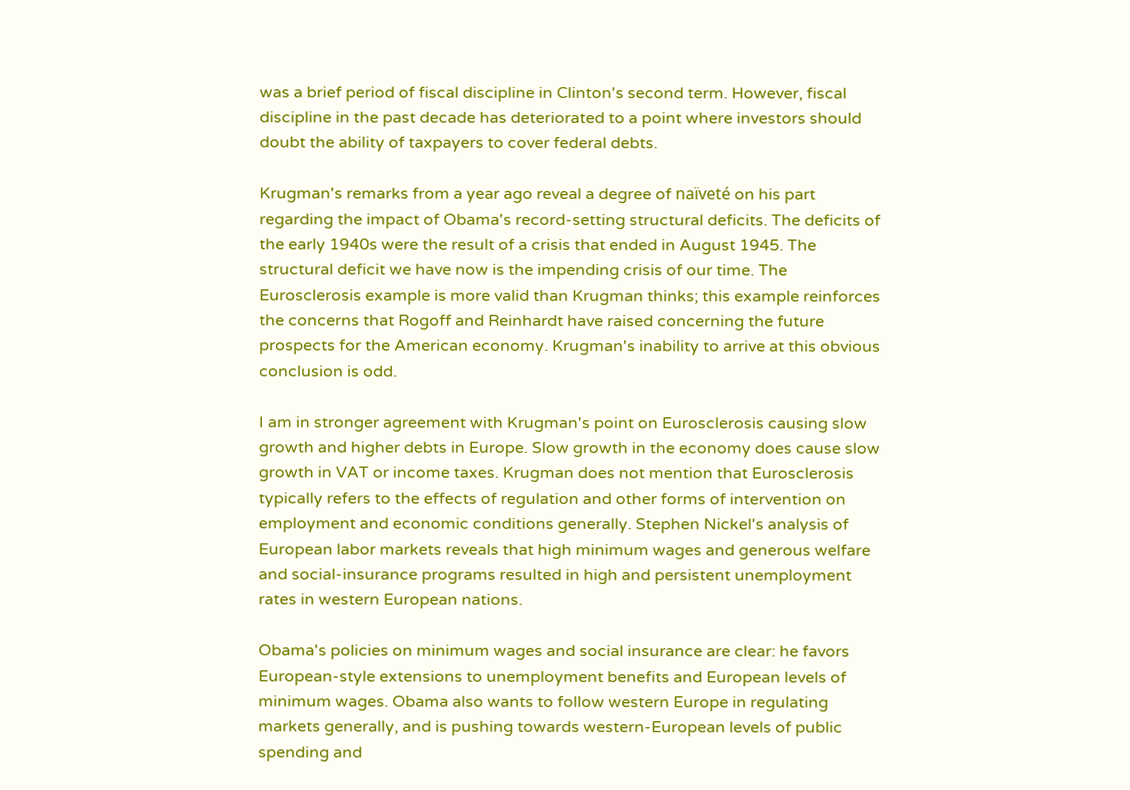was a brief period of fiscal discipline in Clinton's second term. However, fiscal discipline in the past decade has deteriorated to a point where investors should doubt the ability of taxpayers to cover federal debts.

Krugman's remarks from a year ago reveal a degree of naïveté on his part regarding the impact of Obama's record-setting structural deficits. The deficits of the early 1940s were the result of a crisis that ended in August 1945. The structural deficit we have now is the impending crisis of our time. The Eurosclerosis example is more valid than Krugman thinks; this example reinforces the concerns that Rogoff and Reinhardt have raised concerning the future prospects for the American economy. Krugman's inability to arrive at this obvious conclusion is odd.

I am in stronger agreement with Krugman's point on Eurosclerosis causing slow growth and higher debts in Europe. Slow growth in the economy does cause slow growth in VAT or income taxes. Krugman does not mention that Eurosclerosis typically refers to the effects of regulation and other forms of intervention on employment and economic conditions generally. Stephen Nickel's analysis of European labor markets reveals that high minimum wages and generous welfare and social-insurance programs resulted in high and persistent unemployment rates in western European nations.

Obama's policies on minimum wages and social insurance are clear: he favors European-style extensions to unemployment benefits and European levels of minimum wages. Obama also wants to follow western Europe in regulating markets generally, and is pushing towards western-European levels of public spending and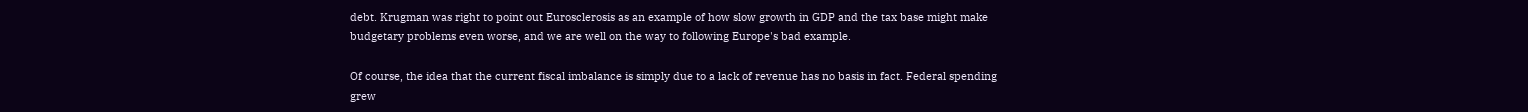debt. Krugman was right to point out Eurosclerosis as an example of how slow growth in GDP and the tax base might make budgetary problems even worse, and we are well on the way to following Europe's bad example.

Of course, the idea that the current fiscal imbalance is simply due to a lack of revenue has no basis in fact. Federal spending grew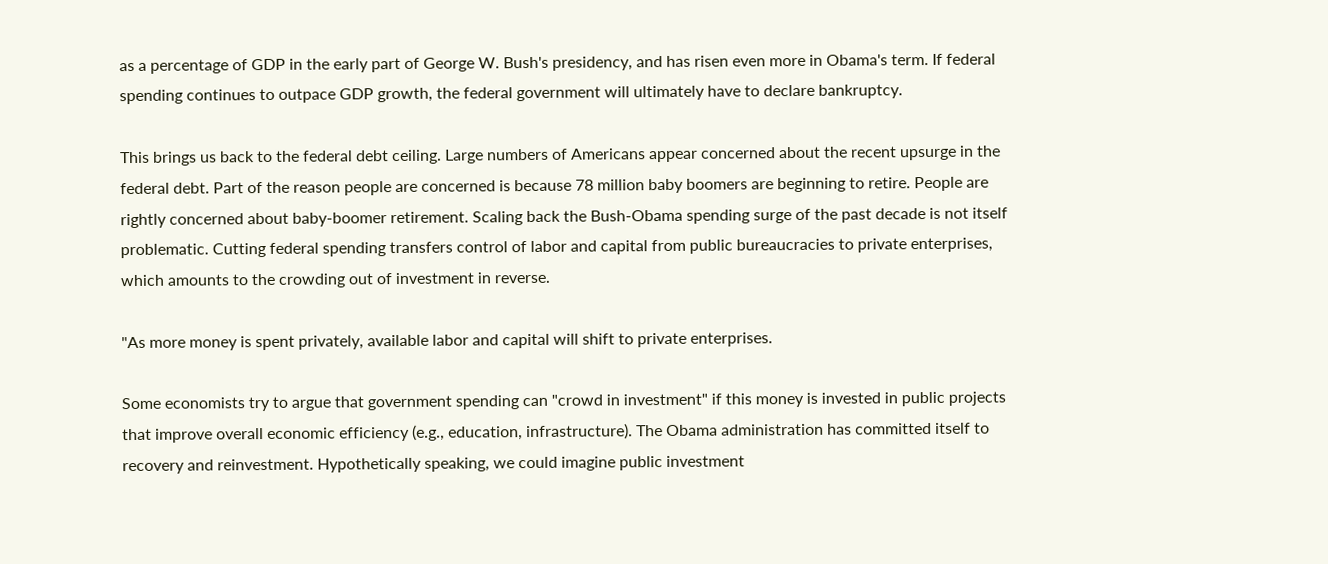as a percentage of GDP in the early part of George W. Bush's presidency, and has risen even more in Obama's term. If federal spending continues to outpace GDP growth, the federal government will ultimately have to declare bankruptcy.

This brings us back to the federal debt ceiling. Large numbers of Americans appear concerned about the recent upsurge in the federal debt. Part of the reason people are concerned is because 78 million baby boomers are beginning to retire. People are rightly concerned about baby-boomer retirement. Scaling back the Bush-Obama spending surge of the past decade is not itself problematic. Cutting federal spending transfers control of labor and capital from public bureaucracies to private enterprises, which amounts to the crowding out of investment in reverse.

"As more money is spent privately, available labor and capital will shift to private enterprises.

Some economists try to argue that government spending can "crowd in investment" if this money is invested in public projects that improve overall economic efficiency (e.g., education, infrastructure). The Obama administration has committed itself to recovery and reinvestment. Hypothetically speaking, we could imagine public investment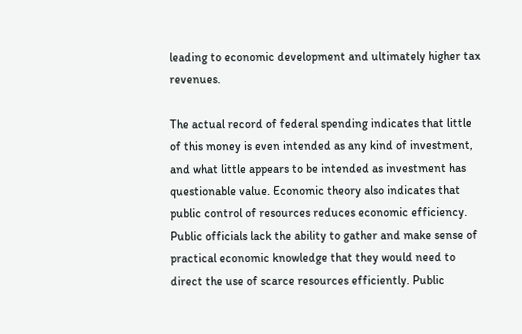leading to economic development and ultimately higher tax revenues.

The actual record of federal spending indicates that little of this money is even intended as any kind of investment, and what little appears to be intended as investment has questionable value. Economic theory also indicates that public control of resources reduces economic efficiency. Public officials lack the ability to gather and make sense of practical economic knowledge that they would need to direct the use of scarce resources efficiently. Public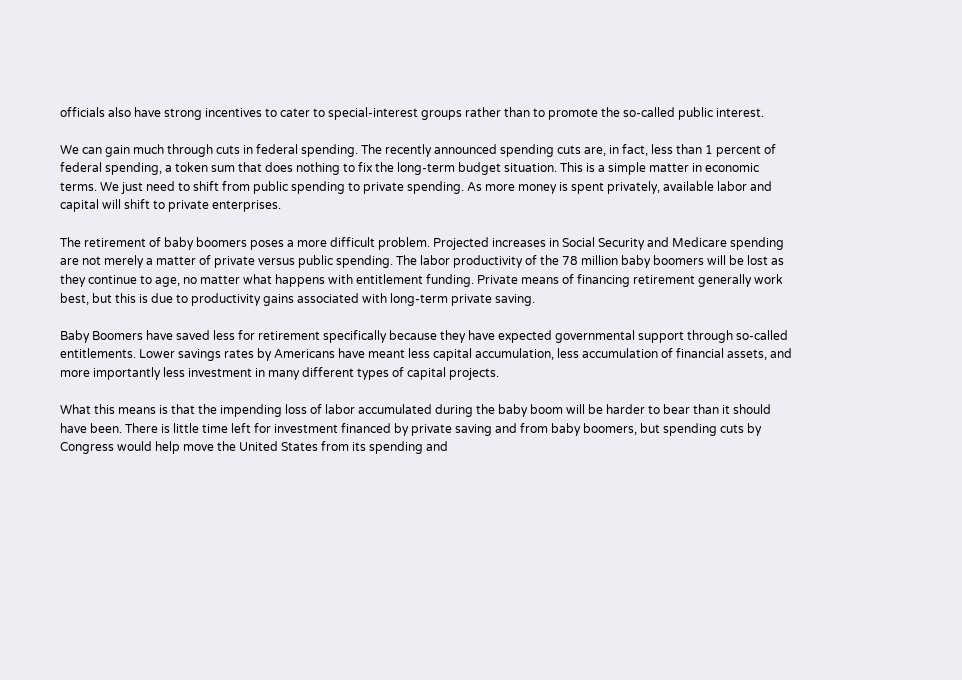officials also have strong incentives to cater to special-interest groups rather than to promote the so-called public interest.

We can gain much through cuts in federal spending. The recently announced spending cuts are, in fact, less than 1 percent of federal spending, a token sum that does nothing to fix the long-term budget situation. This is a simple matter in economic terms. We just need to shift from public spending to private spending. As more money is spent privately, available labor and capital will shift to private enterprises.

The retirement of baby boomers poses a more difficult problem. Projected increases in Social Security and Medicare spending are not merely a matter of private versus public spending. The labor productivity of the 78 million baby boomers will be lost as they continue to age, no matter what happens with entitlement funding. Private means of financing retirement generally work best, but this is due to productivity gains associated with long-term private saving.

Baby Boomers have saved less for retirement specifically because they have expected governmental support through so-called entitlements. Lower savings rates by Americans have meant less capital accumulation, less accumulation of financial assets, and more importantly less investment in many different types of capital projects.

What this means is that the impending loss of labor accumulated during the baby boom will be harder to bear than it should have been. There is little time left for investment financed by private saving and from baby boomers, but spending cuts by Congress would help move the United States from its spending and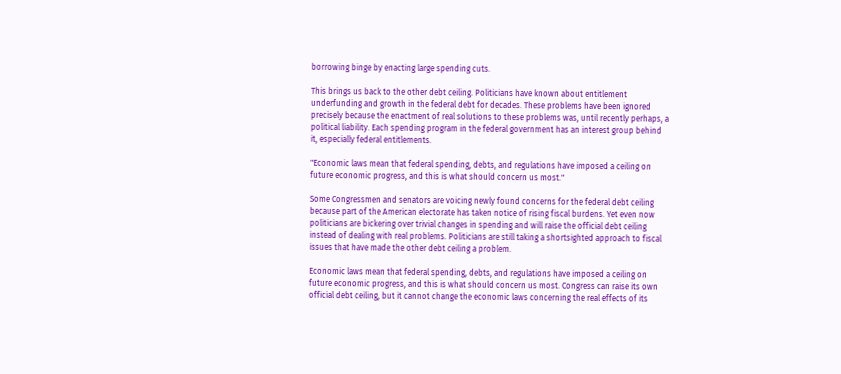borrowing binge by enacting large spending cuts.

This brings us back to the other debt ceiling. Politicians have known about entitlement underfunding and growth in the federal debt for decades. These problems have been ignored precisely because the enactment of real solutions to these problems was, until recently perhaps, a political liability. Each spending program in the federal government has an interest group behind it, especially federal entitlements.

"Economic laws mean that federal spending, debts, and regulations have imposed a ceiling on future economic progress, and this is what should concern us most."

Some Congressmen and senators are voicing newly found concerns for the federal debt ceiling because part of the American electorate has taken notice of rising fiscal burdens. Yet even now politicians are bickering over trivial changes in spending and will raise the official debt ceiling instead of dealing with real problems. Politicians are still taking a shortsighted approach to fiscal issues that have made the other debt ceiling a problem.

Economic laws mean that federal spending, debts, and regulations have imposed a ceiling on future economic progress, and this is what should concern us most. Congress can raise its own official debt ceiling, but it cannot change the economic laws concerning the real effects of its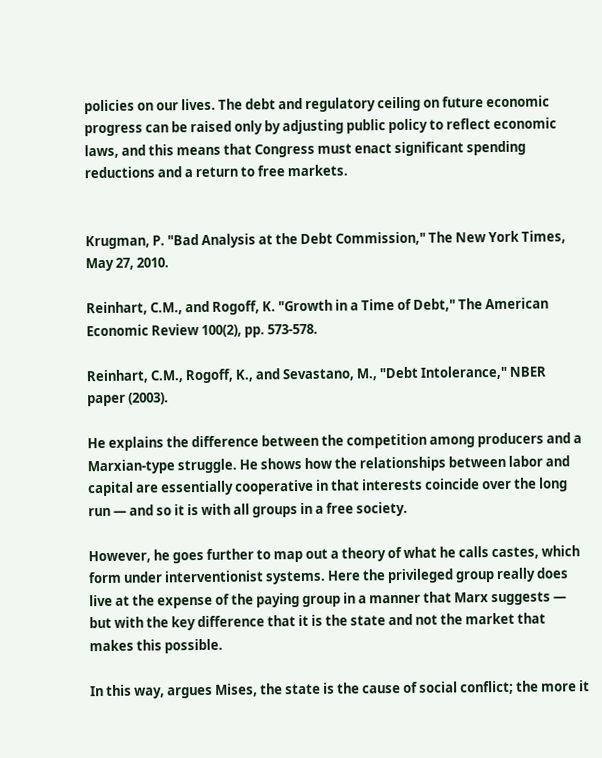policies on our lives. The debt and regulatory ceiling on future economic progress can be raised only by adjusting public policy to reflect economic laws, and this means that Congress must enact significant spending reductions and a return to free markets.


Krugman, P. "Bad Analysis at the Debt Commission," The New York Times, May 27, 2010.

Reinhart, C.M., and Rogoff, K. "Growth in a Time of Debt," The American Economic Review 100(2), pp. 573-578.

Reinhart, C.M., Rogoff, K., and Sevastano, M., "Debt Intolerance," NBER paper (2003).

He explains the difference between the competition among producers and a Marxian-type struggle. He shows how the relationships between labor and capital are essentially cooperative in that interests coincide over the long run — and so it is with all groups in a free society.

However, he goes further to map out a theory of what he calls castes, which form under interventionist systems. Here the privileged group really does live at the expense of the paying group in a manner that Marx suggests — but with the key difference that it is the state and not the market that makes this possible.

In this way, argues Mises, the state is the cause of social conflict; the more it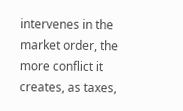intervenes in the market order, the more conflict it creates, as taxes,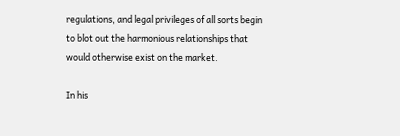regulations, and legal privileges of all sorts begin to blot out the harmonious relationships that would otherwise exist on the market.

In his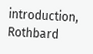introduction, Rothbard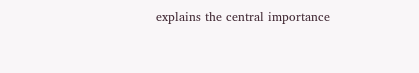explains the central importance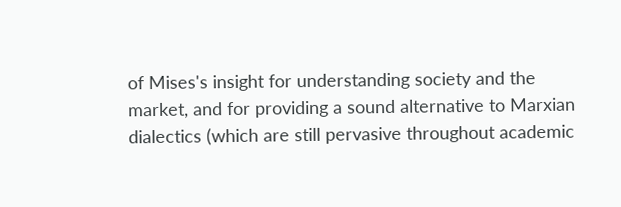of Mises's insight for understanding society and the market, and for providing a sound alternative to Marxian dialectics (which are still pervasive throughout academic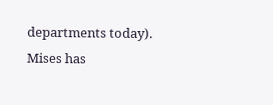departments today). Mises has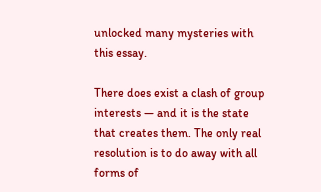unlocked many mysteries with this essay.

There does exist a clash of group interests — and it is the state that creates them. The only real resolution is to do away with all forms of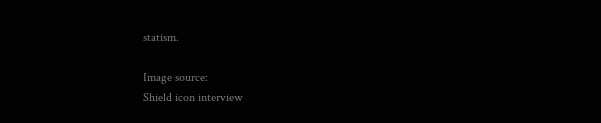statism.

Image source:
Shield icon interview